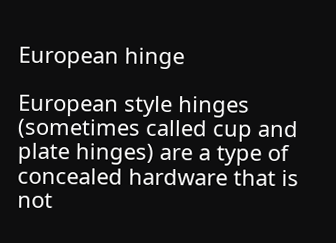European hinge

European style hinges (sometimes called cup and plate hinges) are a type of concealed hardware that is not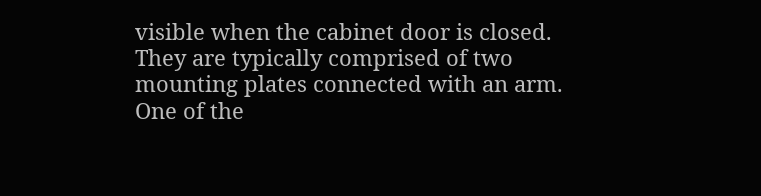visible when the cabinet door is closed. They are typically comprised of two mounting plates connected with an arm. One of the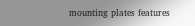mounting plates features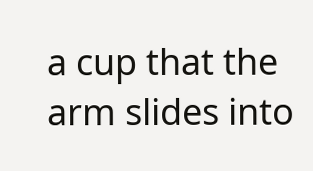a cup that the arm slides into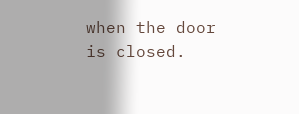when the door is closed.